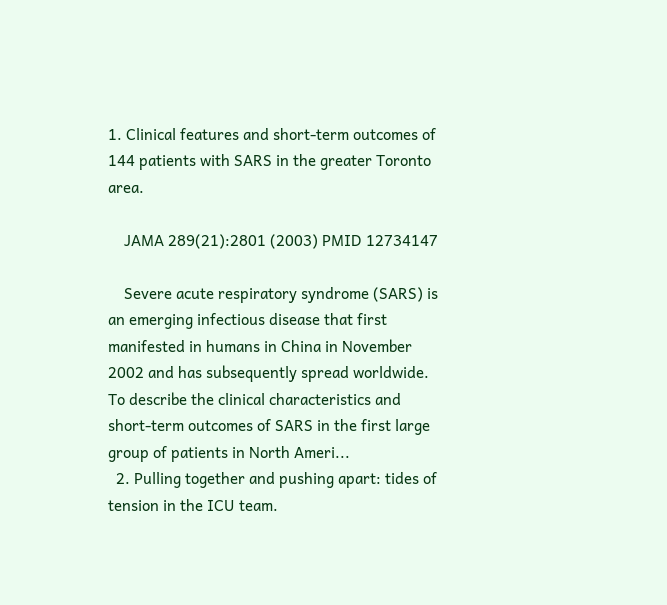1. Clinical features and short-term outcomes of 144 patients with SARS in the greater Toronto area.

    JAMA 289(21):2801 (2003) PMID 12734147

    Severe acute respiratory syndrome (SARS) is an emerging infectious disease that first manifested in humans in China in November 2002 and has subsequently spread worldwide. To describe the clinical characteristics and short-term outcomes of SARS in the first large group of patients in North Ameri...
  2. Pulling together and pushing apart: tides of tension in the ICU team.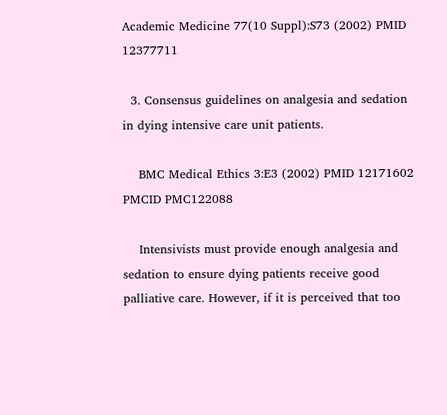Academic Medicine 77(10 Suppl):S73 (2002) PMID 12377711

  3. Consensus guidelines on analgesia and sedation in dying intensive care unit patients.

    BMC Medical Ethics 3:E3 (2002) PMID 12171602 PMCID PMC122088

    Intensivists must provide enough analgesia and sedation to ensure dying patients receive good palliative care. However, if it is perceived that too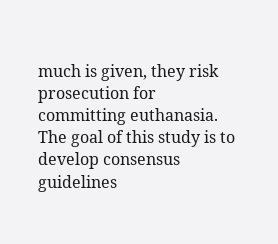much is given, they risk prosecution for committing euthanasia. The goal of this study is to develop consensus guidelines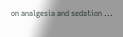on analgesia and sedation ...